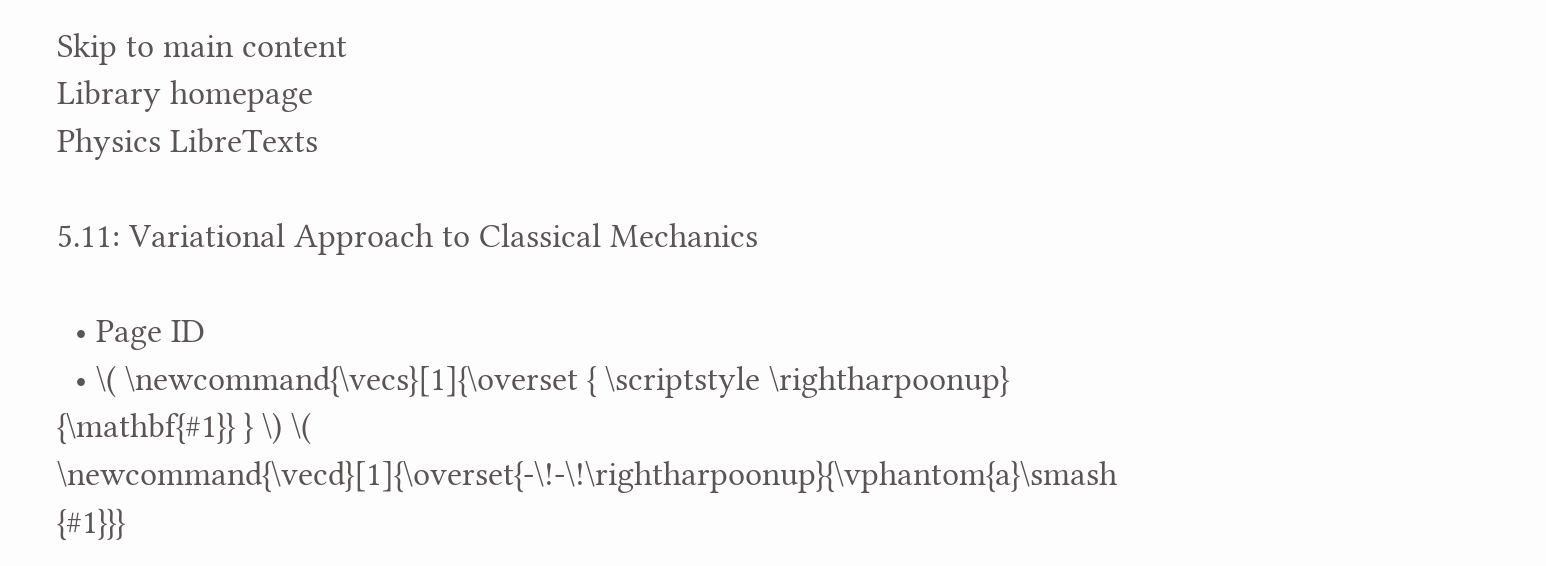Skip to main content
Library homepage
Physics LibreTexts

5.11: Variational Approach to Classical Mechanics

  • Page ID
  • \( \newcommand{\vecs}[1]{\overset { \scriptstyle \rightharpoonup} {\mathbf{#1}} } \) \( \newcommand{\vecd}[1]{\overset{-\!-\!\rightharpoonup}{\vphantom{a}\smash {#1}}}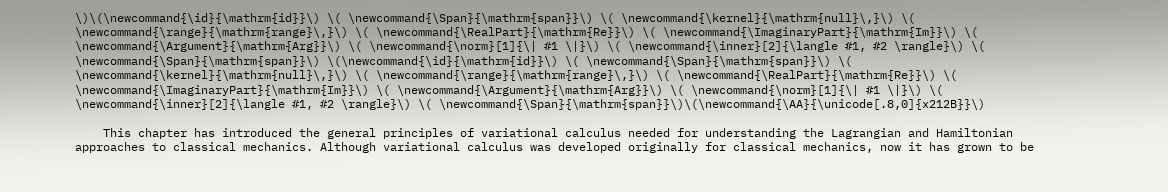\)\(\newcommand{\id}{\mathrm{id}}\) \( \newcommand{\Span}{\mathrm{span}}\) \( \newcommand{\kernel}{\mathrm{null}\,}\) \( \newcommand{\range}{\mathrm{range}\,}\) \( \newcommand{\RealPart}{\mathrm{Re}}\) \( \newcommand{\ImaginaryPart}{\mathrm{Im}}\) \( \newcommand{\Argument}{\mathrm{Arg}}\) \( \newcommand{\norm}[1]{\| #1 \|}\) \( \newcommand{\inner}[2]{\langle #1, #2 \rangle}\) \( \newcommand{\Span}{\mathrm{span}}\) \(\newcommand{\id}{\mathrm{id}}\) \( \newcommand{\Span}{\mathrm{span}}\) \( \newcommand{\kernel}{\mathrm{null}\,}\) \( \newcommand{\range}{\mathrm{range}\,}\) \( \newcommand{\RealPart}{\mathrm{Re}}\) \( \newcommand{\ImaginaryPart}{\mathrm{Im}}\) \( \newcommand{\Argument}{\mathrm{Arg}}\) \( \newcommand{\norm}[1]{\| #1 \|}\) \( \newcommand{\inner}[2]{\langle #1, #2 \rangle}\) \( \newcommand{\Span}{\mathrm{span}}\)\(\newcommand{\AA}{\unicode[.8,0]{x212B}}\)

    This chapter has introduced the general principles of variational calculus needed for understanding the Lagrangian and Hamiltonian approaches to classical mechanics. Although variational calculus was developed originally for classical mechanics, now it has grown to be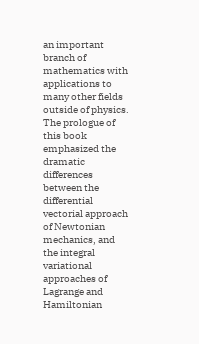an important branch of mathematics with applications to many other fields outside of physics. The prologue of this book emphasized the dramatic differences between the differential vectorial approach of Newtonian mechanics, and the integral variational approaches of Lagrange and Hamiltonian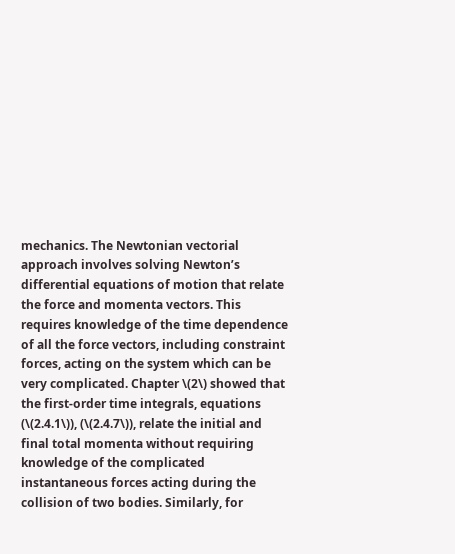mechanics. The Newtonian vectorial approach involves solving Newton’s differential equations of motion that relate the force and momenta vectors. This requires knowledge of the time dependence of all the force vectors, including constraint forces, acting on the system which can be very complicated. Chapter \(2\) showed that the first-order time integrals, equations (\(2.4.1\)), (\(2.4.7\)), relate the initial and final total momenta without requiring knowledge of the complicated instantaneous forces acting during the collision of two bodies. Similarly, for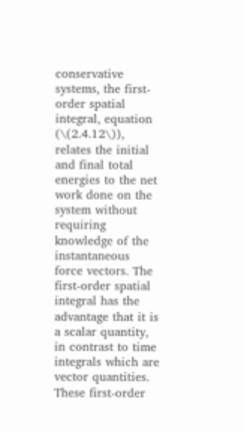conservative systems, the first-order spatial integral, equation (\(2.4.12\)), relates the initial and final total energies to the net work done on the system without requiring knowledge of the instantaneous force vectors. The first-order spatial integral has the advantage that it is a scalar quantity, in contrast to time integrals which are vector quantities. These first-order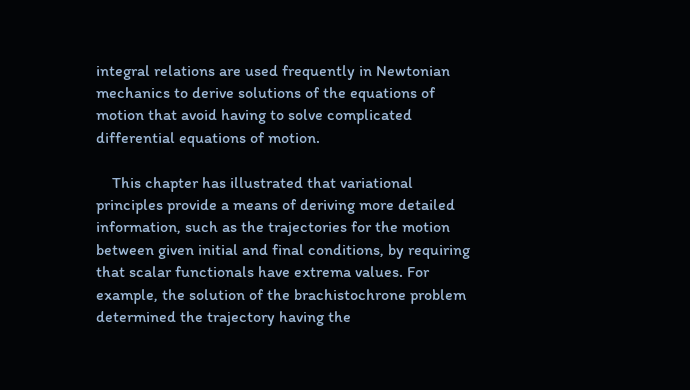integral relations are used frequently in Newtonian mechanics to derive solutions of the equations of motion that avoid having to solve complicated differential equations of motion.

    This chapter has illustrated that variational principles provide a means of deriving more detailed information, such as the trajectories for the motion between given initial and final conditions, by requiring that scalar functionals have extrema values. For example, the solution of the brachistochrone problem determined the trajectory having the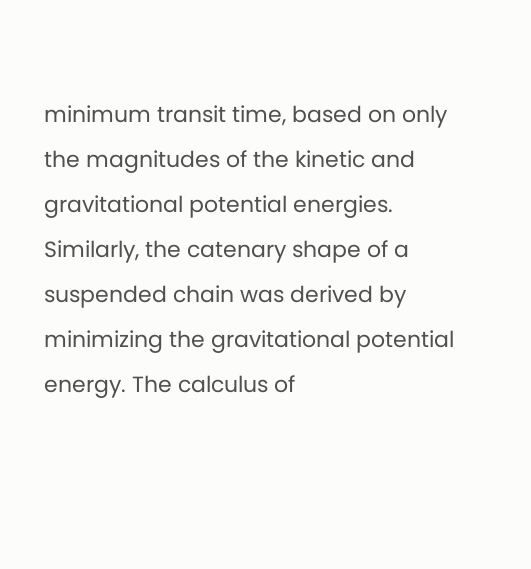minimum transit time, based on only the magnitudes of the kinetic and gravitational potential energies. Similarly, the catenary shape of a suspended chain was derived by minimizing the gravitational potential energy. The calculus of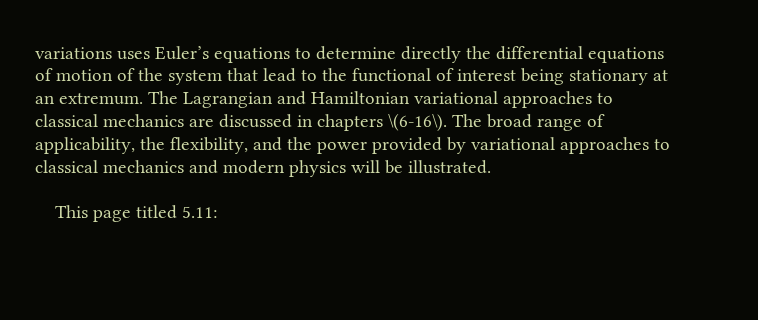variations uses Euler’s equations to determine directly the differential equations of motion of the system that lead to the functional of interest being stationary at an extremum. The Lagrangian and Hamiltonian variational approaches to classical mechanics are discussed in chapters \(6-16\). The broad range of applicability, the flexibility, and the power provided by variational approaches to classical mechanics and modern physics will be illustrated.

    This page titled 5.11: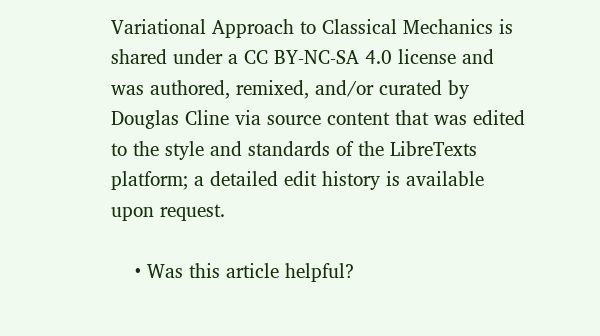Variational Approach to Classical Mechanics is shared under a CC BY-NC-SA 4.0 license and was authored, remixed, and/or curated by Douglas Cline via source content that was edited to the style and standards of the LibreTexts platform; a detailed edit history is available upon request.

    • Was this article helpful?